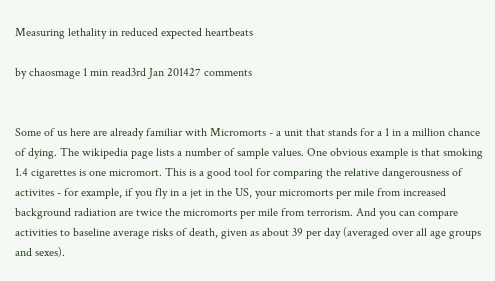Measuring lethality in reduced expected heartbeats

by chaosmage 1 min read3rd Jan 201427 comments


Some of us here are already familiar with Micromorts - a unit that stands for a 1 in a million chance of dying. The wikipedia page lists a number of sample values. One obvious example is that smoking 1.4 cigarettes is one micromort. This is a good tool for comparing the relative dangerousness of activites - for example, if you fly in a jet in the US, your micromorts per mile from increased background radiation are twice the micromorts per mile from terrorism. And you can compare activities to baseline average risks of death, given as about 39 per day (averaged over all age groups and sexes).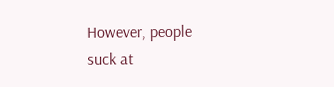However, people suck at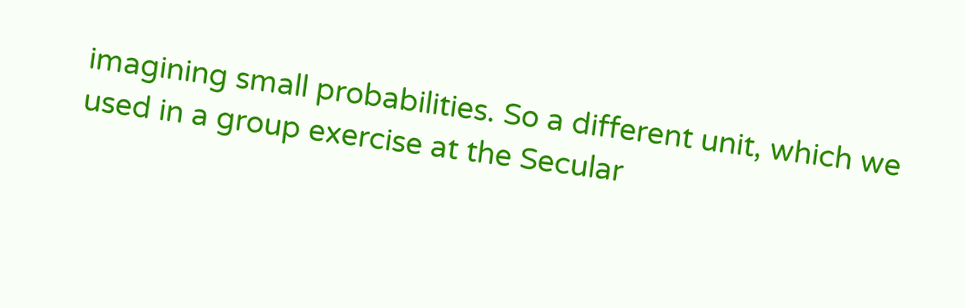imagining small probabilities. So a different unit, which we used in a group exercise at the Secular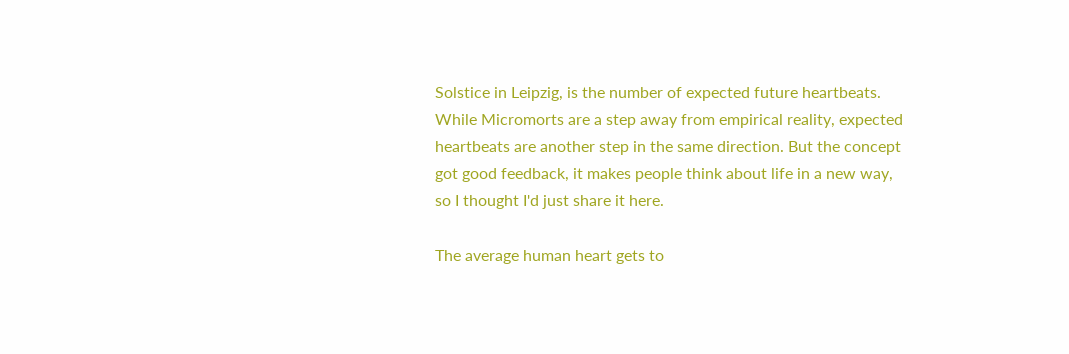Solstice in Leipzig, is the number of expected future heartbeats. While Micromorts are a step away from empirical reality, expected heartbeats are another step in the same direction. But the concept got good feedback, it makes people think about life in a new way, so I thought I'd just share it here.

The average human heart gets to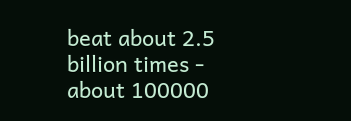beat about 2.5 billion times - about 100000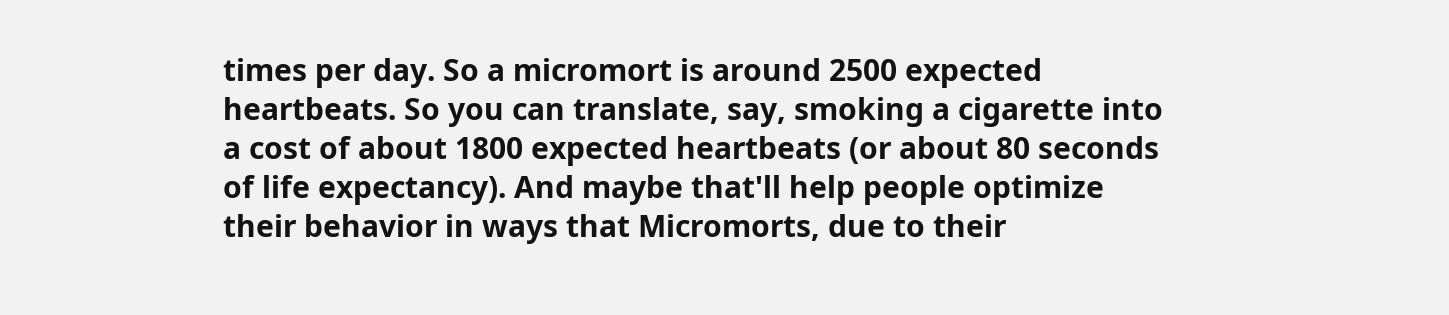times per day. So a micromort is around 2500 expected heartbeats. So you can translate, say, smoking a cigarette into a cost of about 1800 expected heartbeats (or about 80 seconds of life expectancy). And maybe that'll help people optimize their behavior in ways that Micromorts, due to their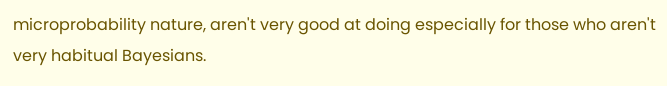microprobability nature, aren't very good at doing especially for those who aren't very habitual Bayesians.